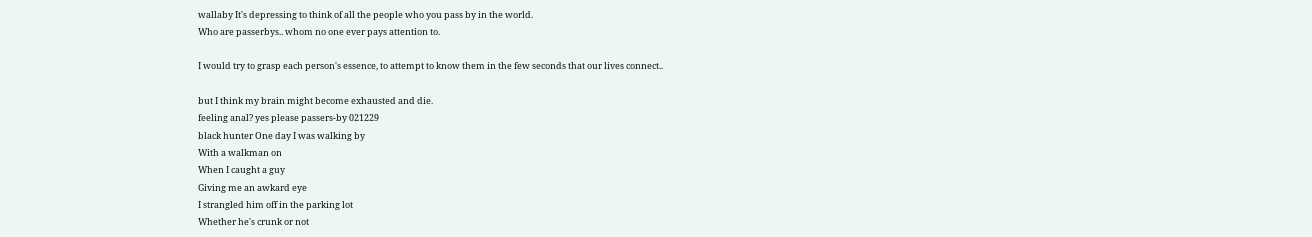wallaby It's depressing to think of all the people who you pass by in the world.
Who are passerbys.. whom no one ever pays attention to.

I would try to grasp each person's essence, to attempt to know them in the few seconds that our lives connect..

but I think my brain might become exhausted and die.
feeling anal? yes please passers-by 021229
black hunter One day I was walking by
With a walkman on
When I caught a guy
Giving me an awkard eye
I strangled him off in the parking lot
Whether he's crunk or not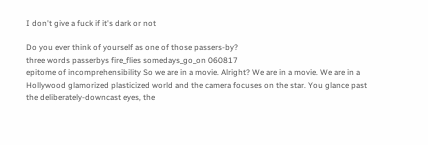I don't give a fuck if it's dark or not

Do you ever think of yourself as one of those passers-by?
three words passerbys fire_flies somedays_go_on 060817
epitome of incomprehensibility So we are in a movie. Alright? We are in a movie. We are in a Hollywood glamorized plasticized world and the camera focuses on the star. You glance past the deliberately-downcast eyes, the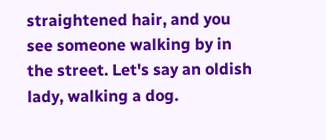straightened hair, and you see someone walking by in the street. Let's say an oldish lady, walking a dog.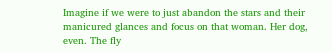Imagine if we were to just abandon the stars and their manicured glances and focus on that woman. Her dog, even. The fly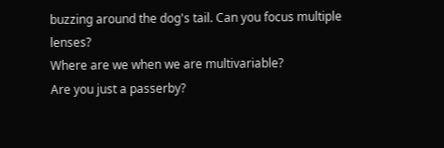buzzing around the dog's tail. Can you focus multiple lenses?
Where are we when we are multivariable?
Are you just a passerby?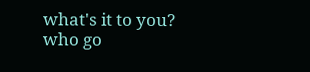what's it to you?
who go